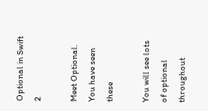Optional in Swift 2

Meet Optional. You have seen these

You will see lots of optional throughout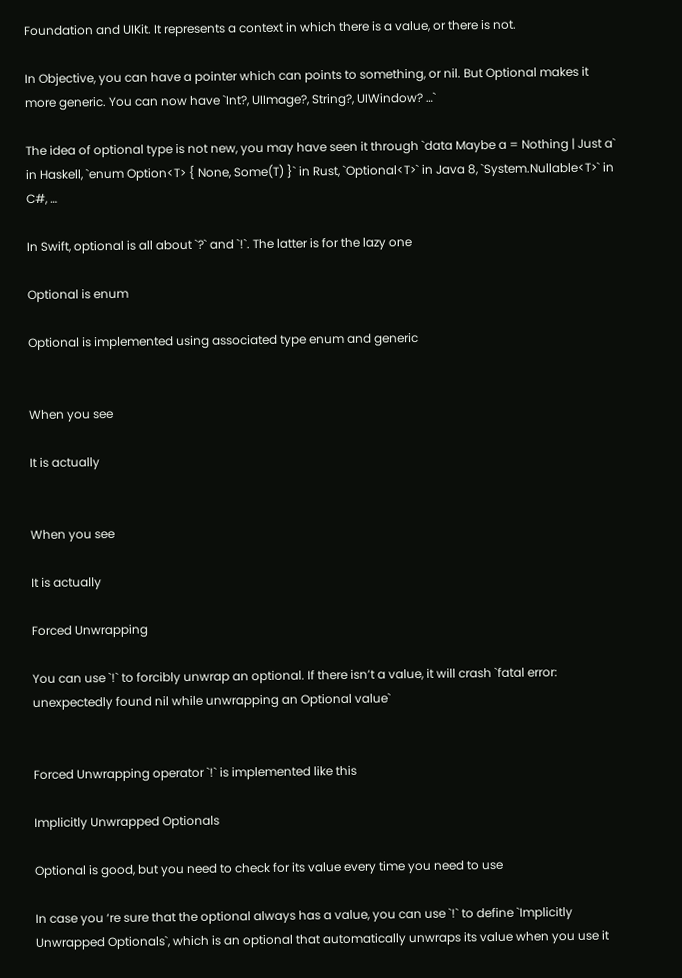Foundation and UIKit. It represents a context in which there is a value, or there is not.

In Objective, you can have a pointer which can points to something, or nil. But Optional makes it more generic. You can now have `Int?, UIImage?, String?, UIWindow? …`

The idea of optional type is not new, you may have seen it through `data Maybe a = Nothing | Just a` in Haskell, `enum Option<T> { None, Some(T) }` in Rust, `Optional<T>` in Java 8, `System.Nullable<T>` in C#, …

In Swift, optional is all about `?` and `!`. The latter is for the lazy one

Optional is enum

Optional is implemented using associated type enum and generic


When you see

It is actually


When you see

It is actually

Forced Unwrapping

You can use `!` to forcibly unwrap an optional. If there isn’t a value, it will crash `fatal error: unexpectedly found nil while unwrapping an Optional value`


Forced Unwrapping operator `!` is implemented like this

Implicitly Unwrapped Optionals

Optional is good, but you need to check for its value every time you need to use

In case you ‘re sure that the optional always has a value, you can use `!` to define `Implicitly Unwrapped Optionals`, which is an optional that automatically unwraps its value when you use it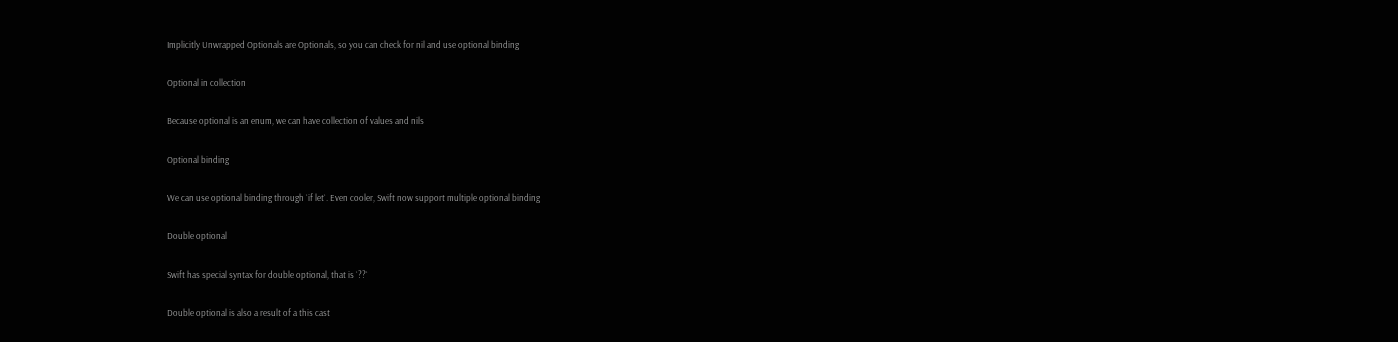Implicitly Unwrapped Optionals are Optionals, so you can check for nil and use optional binding

Optional in collection

Because optional is an enum, we can have collection of values and nils

Optional binding

We can use optional binding through `if let`. Even cooler, Swift now support multiple optional binding

Double optional

Swift has special syntax for double optional, that is `??`

Double optional is also a result of a this cast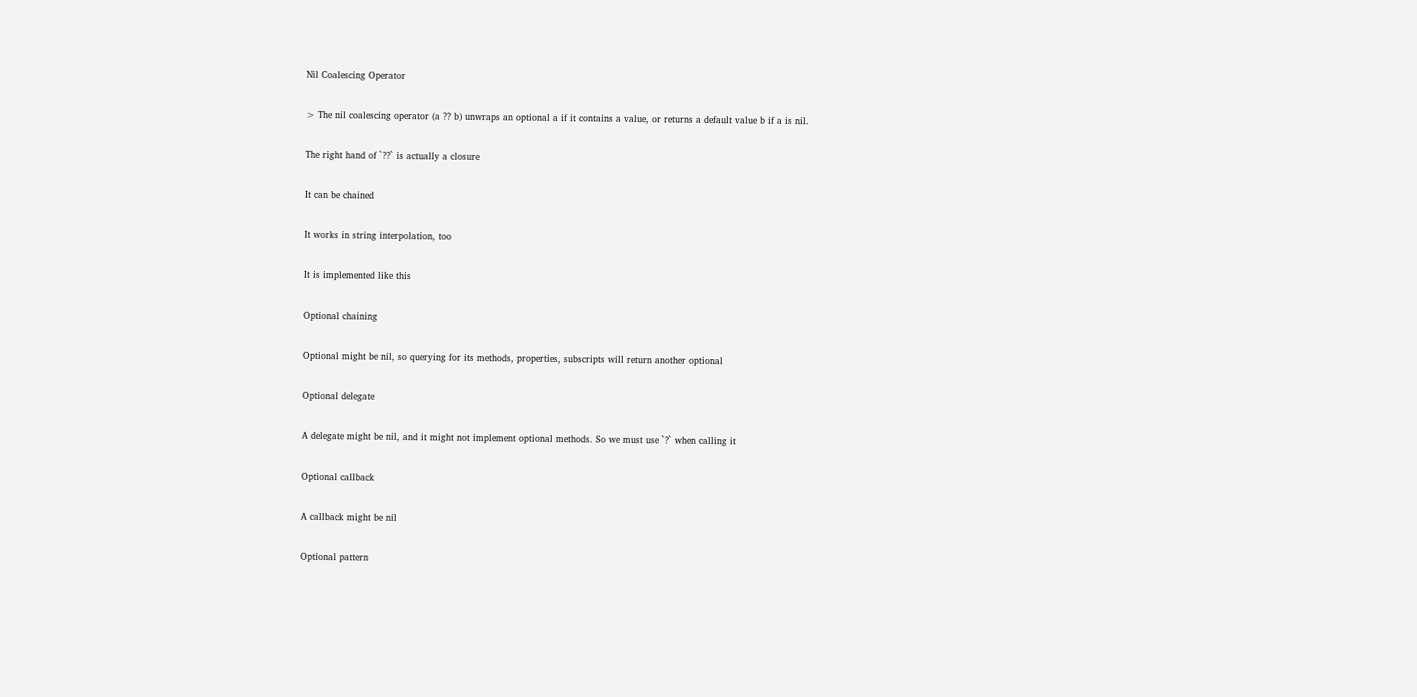Nil Coalescing Operator

> The nil coalescing operator (a ?? b) unwraps an optional a if it contains a value, or returns a default value b if a is nil.

The right hand of `??` is actually a closure

It can be chained

It works in string interpolation, too

It is implemented like this

Optional chaining

Optional might be nil, so querying for its methods, properties, subscripts will return another optional

Optional delegate

A delegate might be nil, and it might not implement optional methods. So we must use `?` when calling it

Optional callback

A callback might be nil

Optional pattern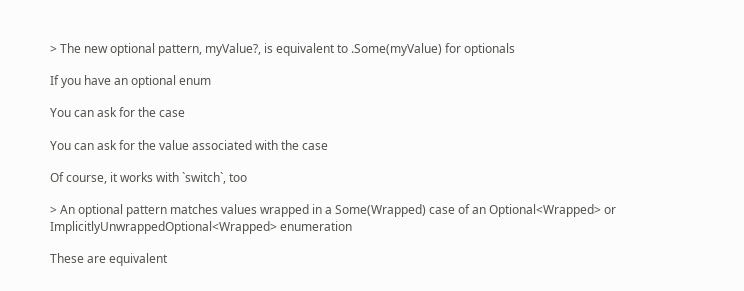> The new optional pattern, myValue?, is equivalent to .Some(myValue) for optionals

If you have an optional enum

You can ask for the case

You can ask for the value associated with the case

Of course, it works with `switch`, too

> An optional pattern matches values wrapped in a Some(Wrapped) case of an Optional<Wrapped> or ImplicitlyUnwrappedOptional<Wrapped> enumeration

These are equivalent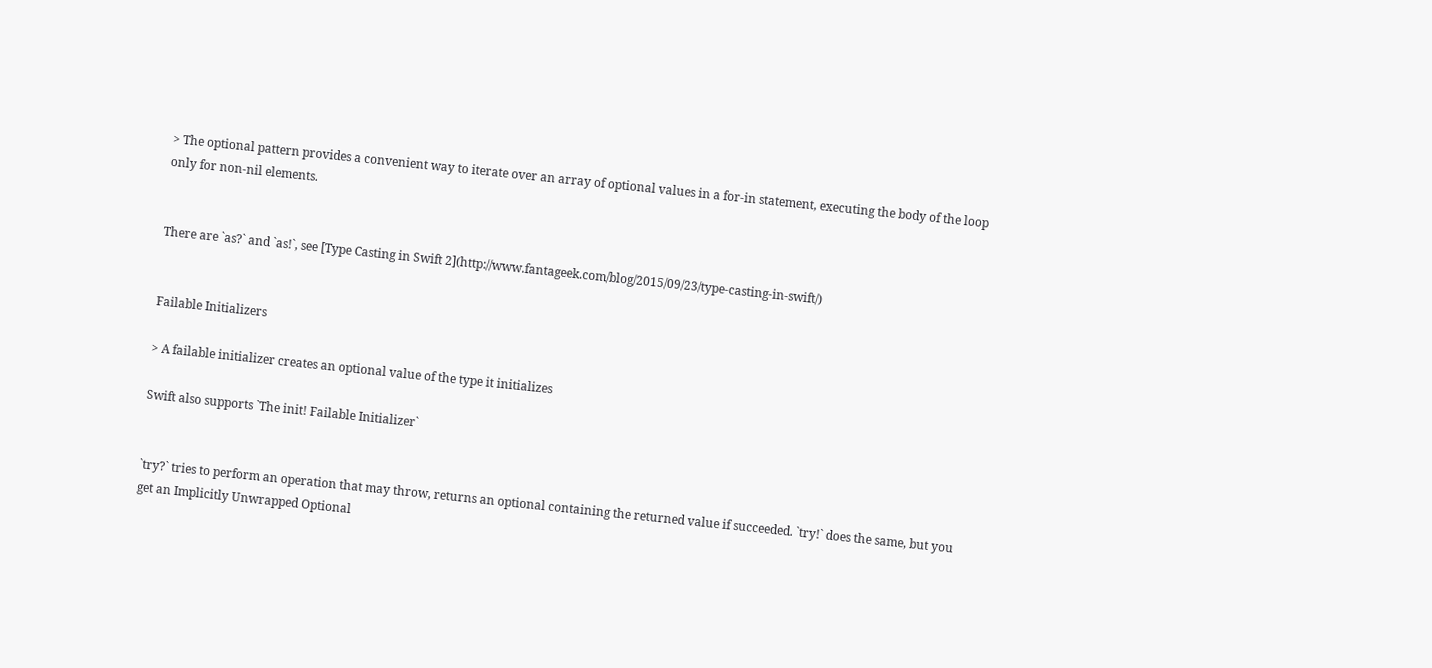> The optional pattern provides a convenient way to iterate over an array of optional values in a for-in statement, executing the body of the loop only for non-nil elements.


There are `as?` and `as!`, see [Type Casting in Swift 2](http://www.fantageek.com/blog/2015/09/23/type-casting-in-swift/)


Failable Initializers

> A failable initializer creates an optional value of the type it initializes

Swift also supports `The init! Failable Initializer`


`try?` tries to perform an operation that may throw, returns an optional containing the returned value if succeeded. `try!` does the same, but you get an Implicitly Unwrapped Optional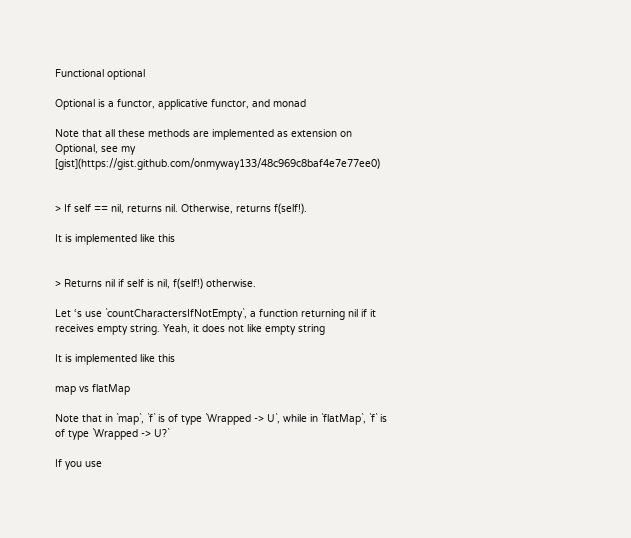Functional optional

Optional is a functor, applicative functor, and monad

Note that all these methods are implemented as extension on Optional, see my [gist](https://gist.github.com/onmyway133/48c969c8baf4e7e77ee0)


> If self == nil, returns nil. Otherwise, returns f(self!).

It is implemented like this


> Returns nil if self is nil, f(self!) otherwise.

Let ‘s use `countCharactersIfNotEmpty`, a function returning nil if it receives empty string. Yeah, it does not like empty string

It is implemented like this

map vs flatMap

Note that in `map`, `f` is of type `Wrapped -> U`, while in `flatMap`, `f` is of type `Wrapped -> U?`

If you use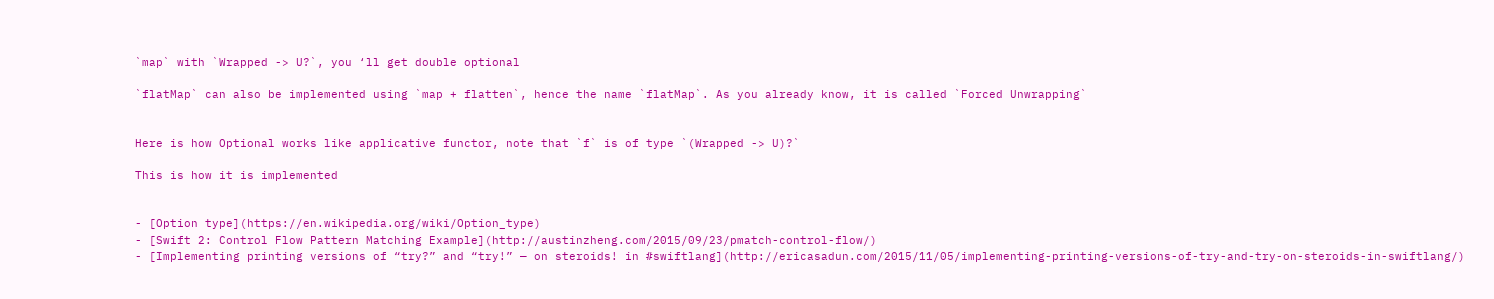`map` with `Wrapped -> U?`, you ‘ll get double optional

`flatMap` can also be implemented using `map + flatten`, hence the name `flatMap`. As you already know, it is called `Forced Unwrapping`


Here is how Optional works like applicative functor, note that `f` is of type `(Wrapped -> U)?`

This is how it is implemented


- [Option type](https://en.wikipedia.org/wiki/Option_type)
- [Swift 2: Control Flow Pattern Matching Example](http://austinzheng.com/2015/09/23/pmatch-control-flow/)
- [Implementing printing versions of “try?” and “try!” — on steroids! in #swiftlang](http://ericasadun.com/2015/11/05/implementing-printing-versions-of-try-and-try-on-steroids-in-swiftlang/)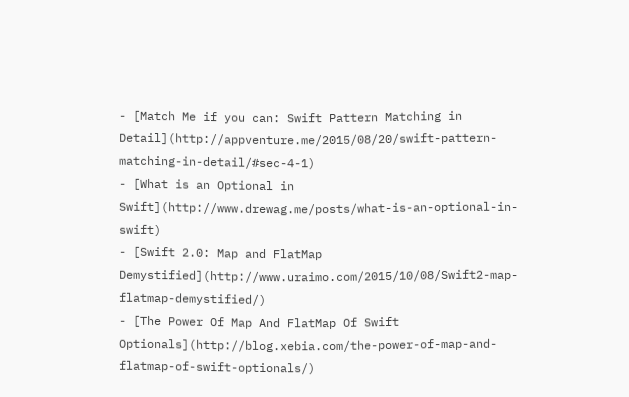- [Match Me if you can: Swift Pattern Matching in Detail](http://appventure.me/2015/08/20/swift-pattern-matching-in-detail/#sec-4-1)
- [What is an Optional in Swift](http://www.drewag.me/posts/what-is-an-optional-in-swift)
- [Swift 2.0: Map and FlatMap Demystified](http://www.uraimo.com/2015/10/08/Swift2-map-flatmap-demystified/)
- [The Power Of Map And FlatMap Of Swift Optionals](http://blog.xebia.com/the-power-of-map-and-flatmap-of-swift-optionals/)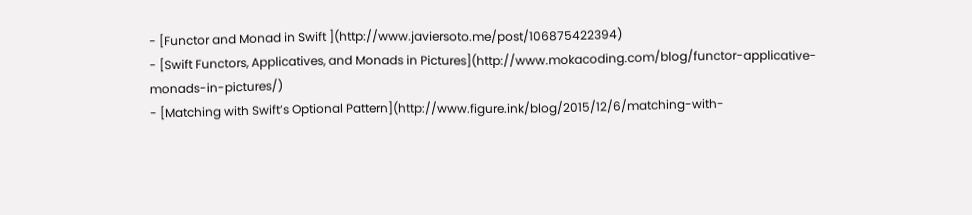- [Functor and Monad in Swift ](http://www.javiersoto.me/post/106875422394)
- [Swift Functors, Applicatives, and Monads in Pictures](http://www.mokacoding.com/blog/functor-applicative-monads-in-pictures/)
- [Matching with Swift’s Optional Pattern](http://www.figure.ink/blog/2015/12/6/matching-with-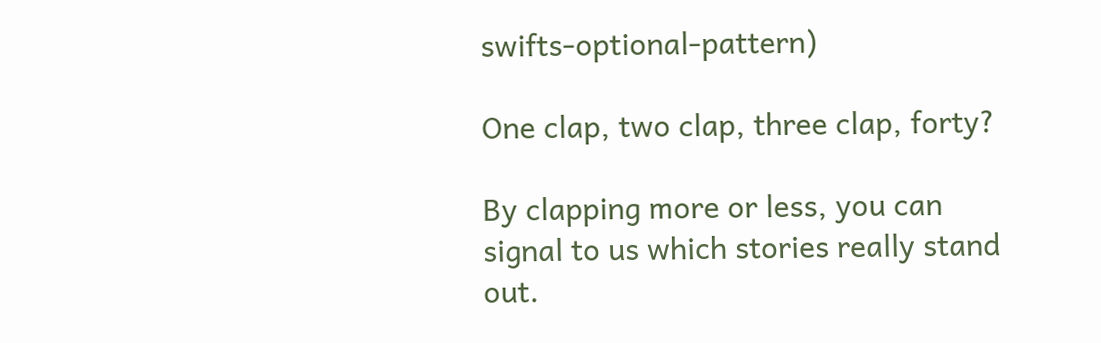swifts-optional-pattern)

One clap, two clap, three clap, forty?

By clapping more or less, you can signal to us which stories really stand out.